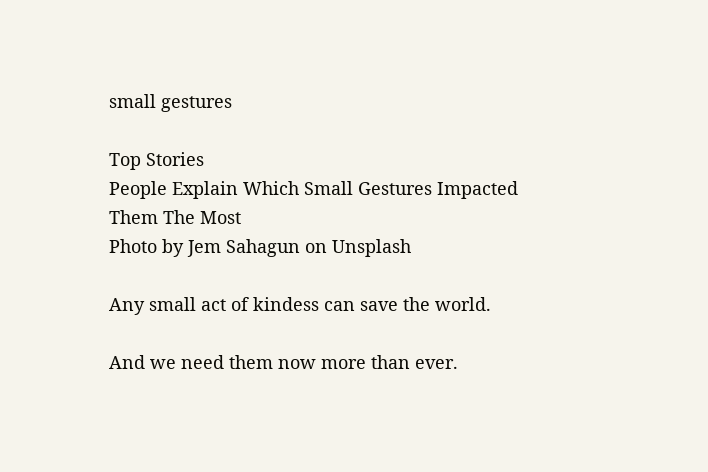small gestures

Top Stories
People Explain Which Small Gestures Impacted Them The Most
Photo by Jem Sahagun on Unsplash

Any small act of kindess can save the world.

And we need them now more than ever.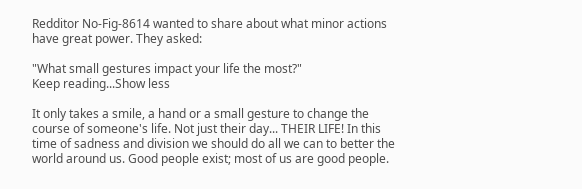Redditor No-Fig-8614 wanted to share about what minor actions have great power. They asked:

"What small gestures impact your life the most?"
Keep reading...Show less

It only takes a smile, a hand or a small gesture to change the course of someone's life. Not just their day... THEIR LIFE! In this time of sadness and division we should do all we can to better the world around us. Good people exist; most of us are good people.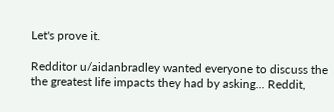Let's prove it.

Redditor u/aidanbradley wanted everyone to discuss the the greatest life impacts they had by asking... Reddit,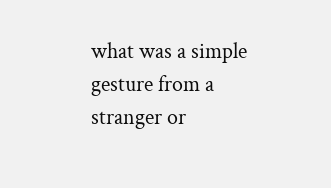what was a simple gesture from a stranger or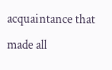acquaintance that made all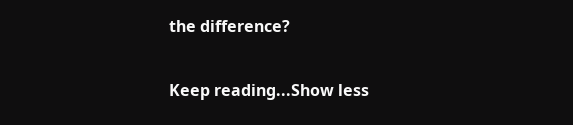the difference?

Keep reading...Show less